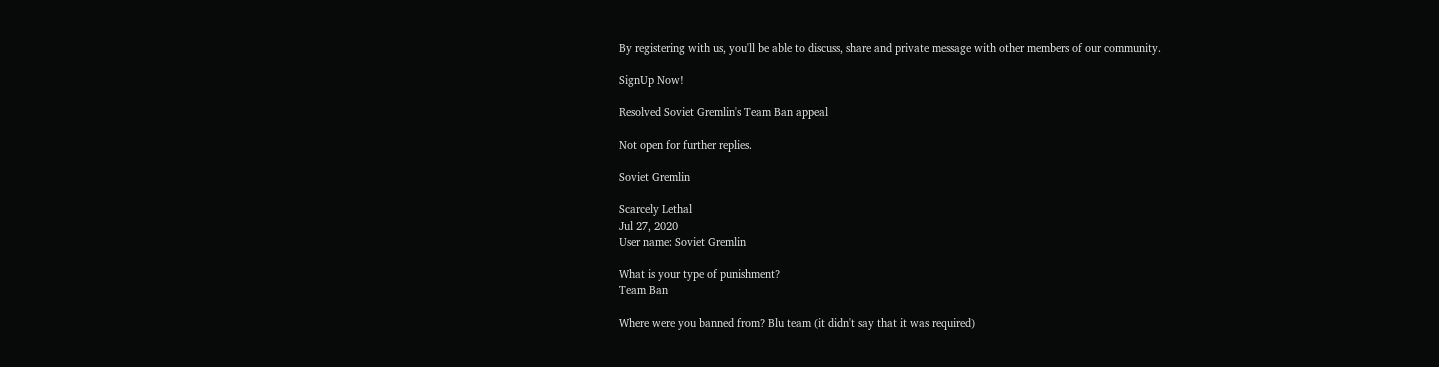By registering with us, you'll be able to discuss, share and private message with other members of our community.

SignUp Now!

Resolved Soviet Gremlin's Team Ban appeal

Not open for further replies.

Soviet Gremlin

Scarcely Lethal
Jul 27, 2020
User name: Soviet Gremlin

What is your type of punishment?
Team Ban

Where were you banned from? Blu team (it didn't say that it was required)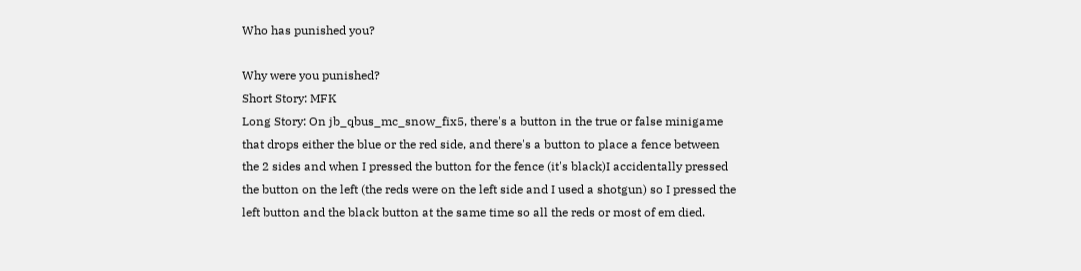Who has punished you?

Why were you punished?
Short Story: MFK
Long Story: On jb_qbus_mc_snow_fix5, there's a button in the true or false minigame that drops either the blue or the red side, and there's a button to place a fence between the 2 sides and when I pressed the button for the fence (it's black)I accidentally pressed the button on the left (the reds were on the left side and I used a shotgun) so I pressed the left button and the black button at the same time so all the reds or most of em died.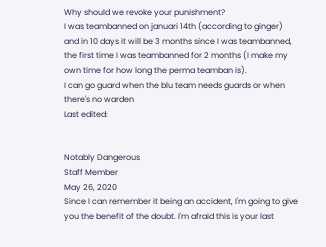Why should we revoke your punishment?
I was teambanned on januari 14th (according to ginger) and in 10 days it will be 3 months since I was teambanned, the first time I was teambanned for 2 months (I make my own time for how long the perma teamban is).
I can go guard when the blu team needs guards or when there's no warden
Last edited:


Notably Dangerous
Staff Member
May 26, 2020
Since I can remember it being an accident, I'm going to give you the benefit of the doubt. I'm afraid this is your last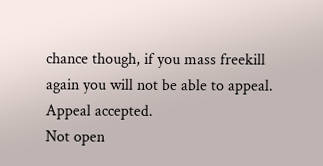chance though, if you mass freekill again you will not be able to appeal. Appeal accepted.
Not open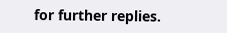for further replies.